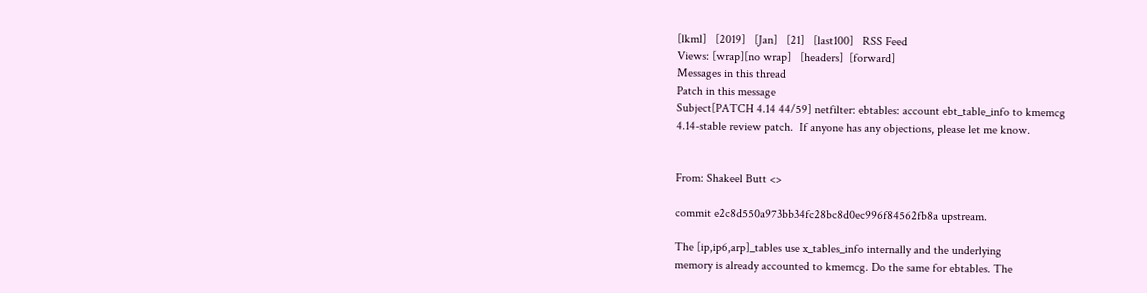[lkml]   [2019]   [Jan]   [21]   [last100]   RSS Feed
Views: [wrap][no wrap]   [headers]  [forward]
Messages in this thread
Patch in this message
Subject[PATCH 4.14 44/59] netfilter: ebtables: account ebt_table_info to kmemcg
4.14-stable review patch.  If anyone has any objections, please let me know.


From: Shakeel Butt <>

commit e2c8d550a973bb34fc28bc8d0ec996f84562fb8a upstream.

The [ip,ip6,arp]_tables use x_tables_info internally and the underlying
memory is already accounted to kmemcg. Do the same for ebtables. The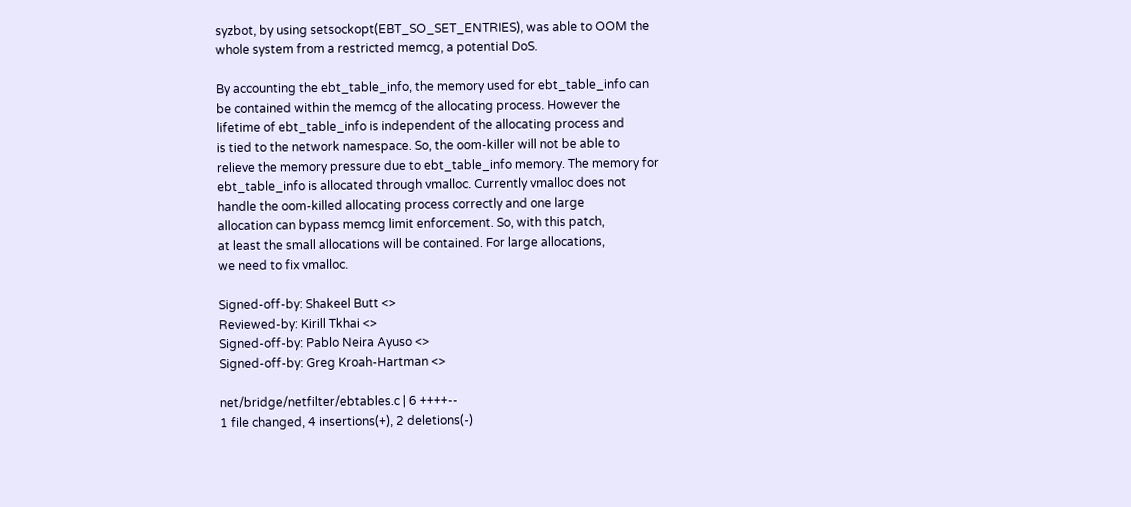syzbot, by using setsockopt(EBT_SO_SET_ENTRIES), was able to OOM the
whole system from a restricted memcg, a potential DoS.

By accounting the ebt_table_info, the memory used for ebt_table_info can
be contained within the memcg of the allocating process. However the
lifetime of ebt_table_info is independent of the allocating process and
is tied to the network namespace. So, the oom-killer will not be able to
relieve the memory pressure due to ebt_table_info memory. The memory for
ebt_table_info is allocated through vmalloc. Currently vmalloc does not
handle the oom-killed allocating process correctly and one large
allocation can bypass memcg limit enforcement. So, with this patch,
at least the small allocations will be contained. For large allocations,
we need to fix vmalloc.

Signed-off-by: Shakeel Butt <>
Reviewed-by: Kirill Tkhai <>
Signed-off-by: Pablo Neira Ayuso <>
Signed-off-by: Greg Kroah-Hartman <>

net/bridge/netfilter/ebtables.c | 6 ++++--
1 file changed, 4 insertions(+), 2 deletions(-)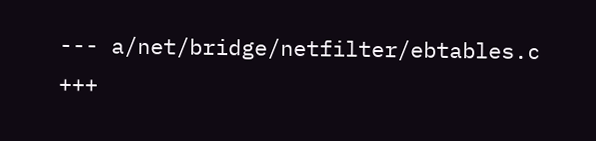--- a/net/bridge/netfilter/ebtables.c
+++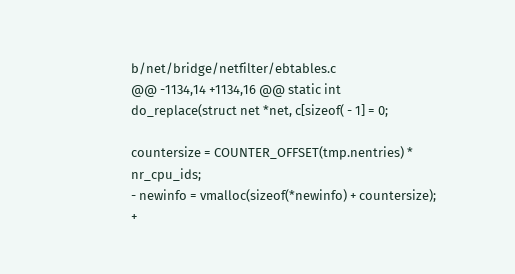b/net/bridge/netfilter/ebtables.c
@@ -1134,14 +1134,16 @@ static int do_replace(struct net *net, c[sizeof( - 1] = 0;

countersize = COUNTER_OFFSET(tmp.nentries) * nr_cpu_ids;
- newinfo = vmalloc(sizeof(*newinfo) + countersize);
+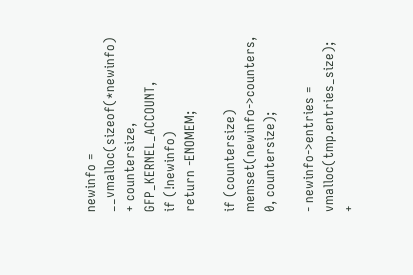newinfo = __vmalloc(sizeof(*newinfo) + countersize, GFP_KERNEL_ACCOUNT,
if (!newinfo)
return -ENOMEM;

if (countersize)
memset(newinfo->counters, 0, countersize);

- newinfo->entries = vmalloc(tmp.entries_size);
+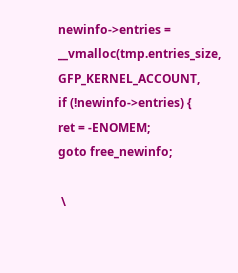newinfo->entries = __vmalloc(tmp.entries_size, GFP_KERNEL_ACCOUNT,
if (!newinfo->entries) {
ret = -ENOMEM;
goto free_newinfo;

 \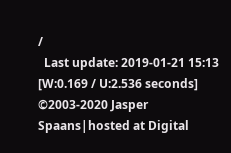/
  Last update: 2019-01-21 15:13    [W:0.169 / U:2.536 seconds]
©2003-2020 Jasper Spaans|hosted at Digital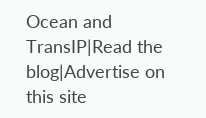Ocean and TransIP|Read the blog|Advertise on this site